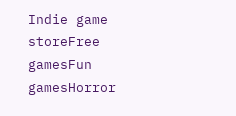Indie game storeFree gamesFun gamesHorror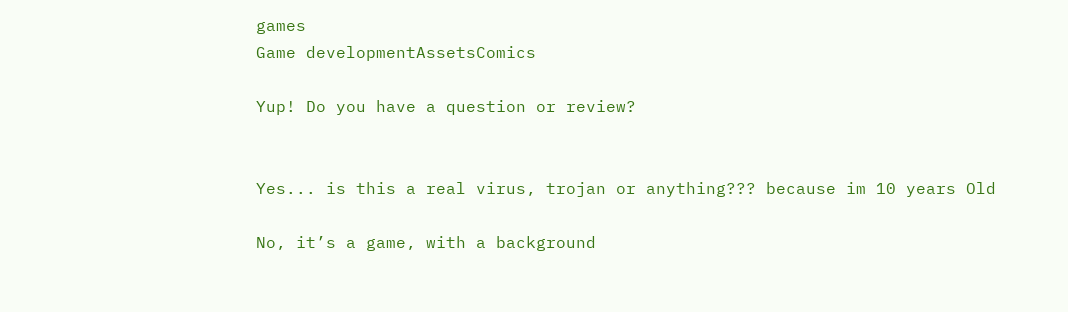games
Game developmentAssetsComics

Yup! Do you have a question or review?


Yes... is this a real virus, trojan or anything??? because im 10 years Old

No, it’s a game, with a background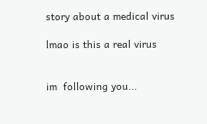story about a medical virus

lmao is this a real virus


im  following you...